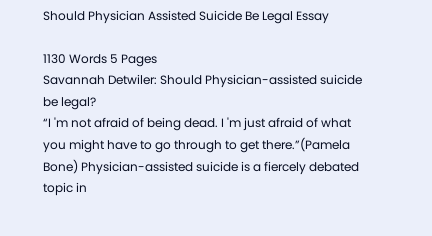Should Physician Assisted Suicide Be Legal Essay

1130 Words 5 Pages
Savannah Detwiler: Should Physician-assisted suicide be legal?
“I 'm not afraid of being dead. I 'm just afraid of what you might have to go through to get there.”(Pamela Bone) Physician-assisted suicide is a fiercely debated topic in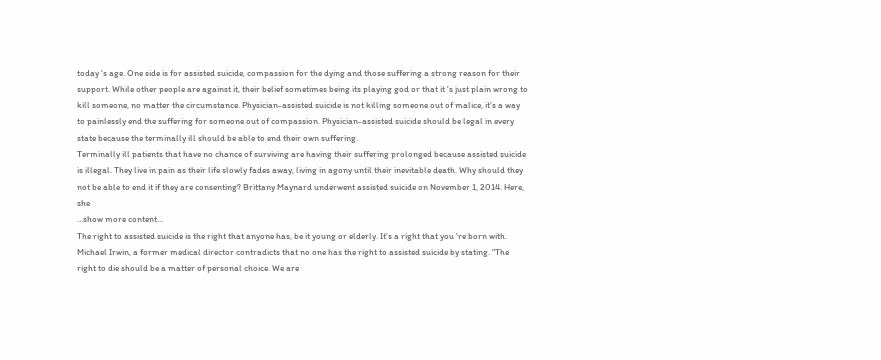today 's age. One side is for assisted suicide, compassion for the dying and those suffering a strong reason for their support. While other people are against it, their belief sometimes being its playing god or that it 's just plain wrong to kill someone, no matter the circumstance. Physician-assisted suicide is not killing someone out of malice, it’s a way to painlessly end the suffering for someone out of compassion. Physician-assisted suicide should be legal in every state because the terminally ill should be able to end their own suffering.
Terminally ill patients that have no chance of surviving are having their suffering prolonged because assisted suicide is illegal. They live in pain as their life slowly fades away, living in agony until their inevitable death. Why should they not be able to end it if they are consenting? Brittany Maynard underwent assisted suicide on November 1, 2014. Here, she
…show more content…
The right to assisted suicide is the right that anyone has, be it young or elderly. It’s a right that you 're born with. Michael Irwin, a former medical director contradicts that no one has the right to assisted suicide by stating. "The right to die should be a matter of personal choice. We are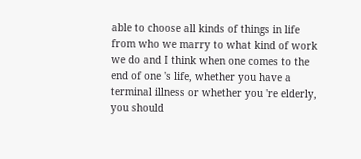able to choose all kinds of things in life from who we marry to what kind of work we do and I think when one comes to the end of one 's life, whether you have a terminal illness or whether you 're elderly, you should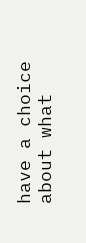have a choice about what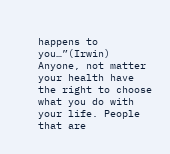happens to you…”(Irwin) Anyone, not matter your health have the right to choose what you do with your life. People that are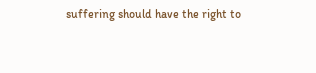suffering should have the right to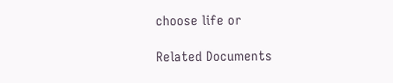choose life or

Related Documents